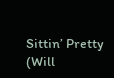Sittin’ Pretty (Will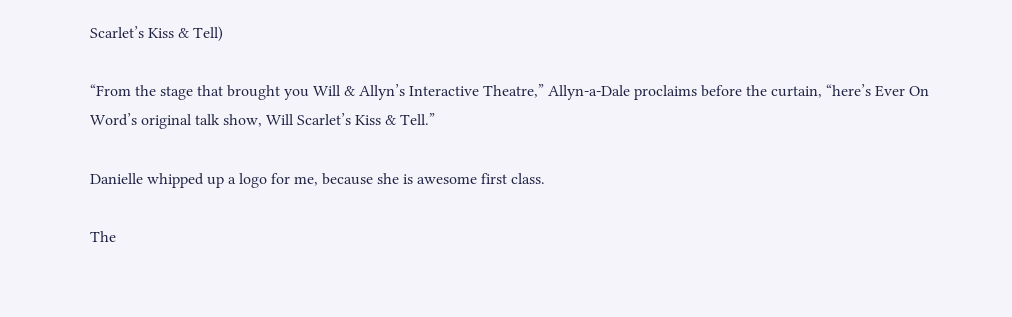Scarlet’s Kiss & Tell)

“From the stage that brought you Will & Allyn’s Interactive Theatre,” Allyn-a-Dale proclaims before the curtain, “here’s Ever On Word’s original talk show, Will Scarlet’s Kiss & Tell.”

Danielle whipped up a logo for me, because she is awesome first class.

The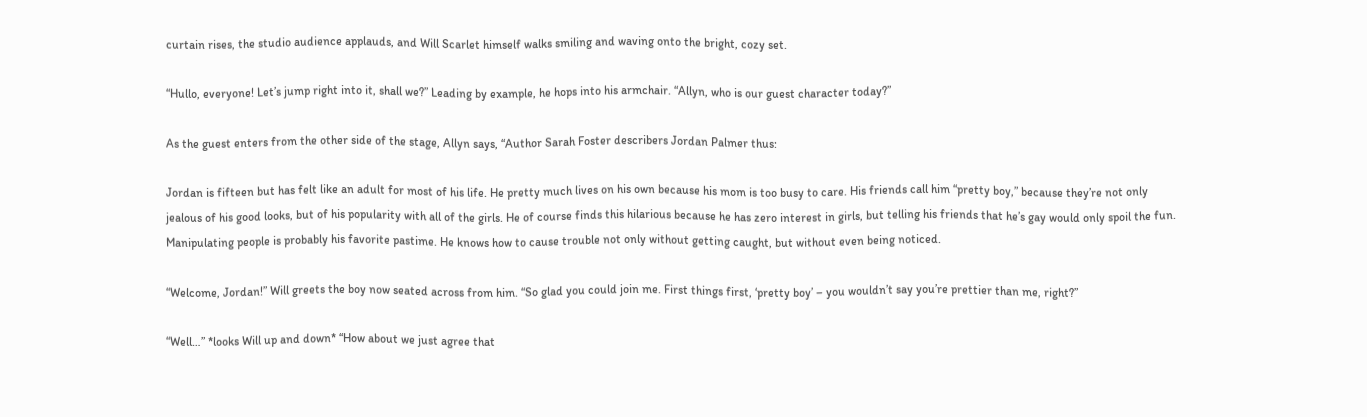curtain rises, the studio audience applauds, and Will Scarlet himself walks smiling and waving onto the bright, cozy set.

“Hullo, everyone! Let’s jump right into it, shall we?” Leading by example, he hops into his armchair. “Allyn, who is our guest character today?”

As the guest enters from the other side of the stage, Allyn says, “Author Sarah Foster describers Jordan Palmer thus:

Jordan is fifteen but has felt like an adult for most of his life. He pretty much lives on his own because his mom is too busy to care. His friends call him “pretty boy,” because they’re not only jealous of his good looks, but of his popularity with all of the girls. He of course finds this hilarious because he has zero interest in girls, but telling his friends that he’s gay would only spoil the fun. Manipulating people is probably his favorite pastime. He knows how to cause trouble not only without getting caught, but without even being noticed.

“Welcome, Jordan!” Will greets the boy now seated across from him. “So glad you could join me. First things first, ‘pretty boy’ – you wouldn’t say you’re prettier than me, right?”

“Well…” *looks Will up and down* “How about we just agree that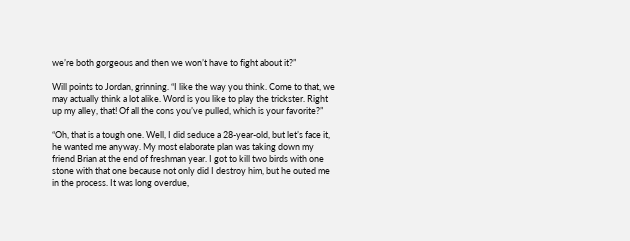we’re both gorgeous and then we won’t have to fight about it?”

Will points to Jordan, grinning. “I like the way you think. Come to that, we may actually think a lot alike. Word is you like to play the trickster. Right up my alley, that! Of all the cons you’ve pulled, which is your favorite?”

“Oh, that is a tough one. Well, I did seduce a 28-year-old, but let’s face it, he wanted me anyway. My most elaborate plan was taking down my friend Brian at the end of freshman year. I got to kill two birds with one stone with that one because not only did I destroy him, but he outed me in the process. It was long overdue,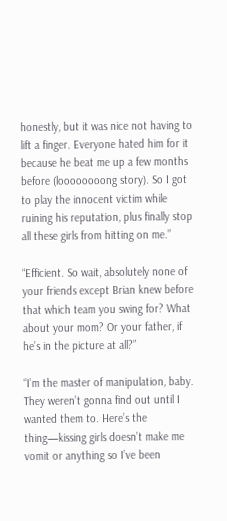honestly, but it was nice not having to lift a finger. Everyone hated him for it because he beat me up a few months before (loooooooong story). So I got to play the innocent victim while ruining his reputation, plus finally stop all these girls from hitting on me.”

“Efficient. So wait, absolutely none of your friends except Brian knew before that which team you swing for? What about your mom? Or your father, if he’s in the picture at all?”

“I’m the master of manipulation, baby. They weren’t gonna find out until I wanted them to. Here’s the thing—kissing girls doesn’t make me vomit or anything so I’ve been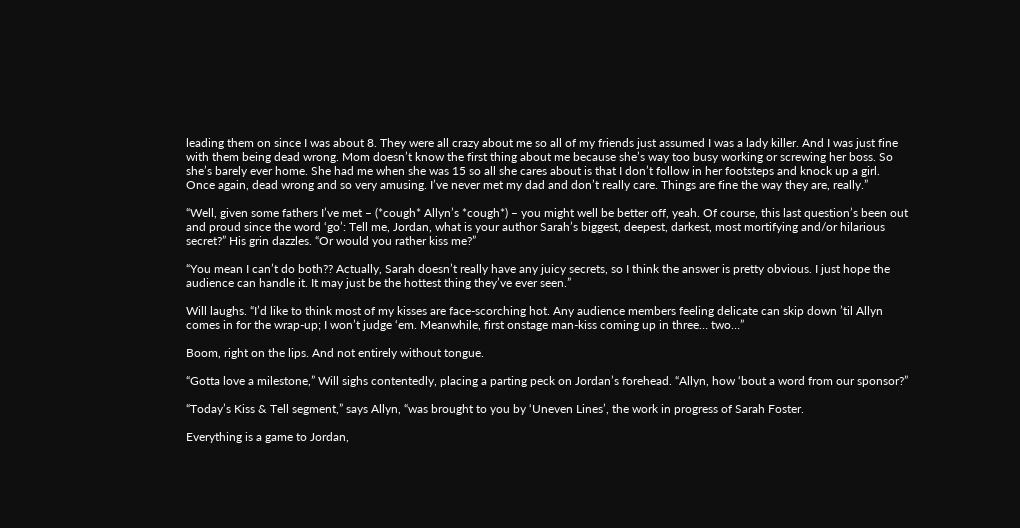leading them on since I was about 8. They were all crazy about me so all of my friends just assumed I was a lady killer. And I was just fine with them being dead wrong. Mom doesn’t know the first thing about me because she’s way too busy working or screwing her boss. So she’s barely ever home. She had me when she was 15 so all she cares about is that I don’t follow in her footsteps and knock up a girl. Once again, dead wrong and so very amusing. I’ve never met my dad and don’t really care. Things are fine the way they are, really.”

“Well, given some fathers I’ve met – (*cough* Allyn’s *cough*) – you might well be better off, yeah. Of course, this last question’s been out and proud since the word ‘go’: Tell me, Jordan, what is your author Sarah’s biggest, deepest, darkest, most mortifying and/or hilarious secret?” His grin dazzles. “Or would you rather kiss me?”

“You mean I can’t do both?? Actually, Sarah doesn’t really have any juicy secrets, so I think the answer is pretty obvious. I just hope the audience can handle it. It may just be the hottest thing they’ve ever seen.”

Will laughs. “I’d like to think most of my kisses are face-scorching hot. Any audience members feeling delicate can skip down ’til Allyn comes in for the wrap-up; I won’t judge ‘em. Meanwhile, first onstage man-kiss coming up in three… two…”

Boom, right on the lips. And not entirely without tongue.

“Gotta love a milestone,” Will sighs contentedly, placing a parting peck on Jordan’s forehead. “Allyn, how ‘bout a word from our sponsor?”

“Today’s Kiss & Tell segment,” says Allyn, “was brought to you by ‘Uneven Lines’, the work in progress of Sarah Foster.

Everything is a game to Jordan,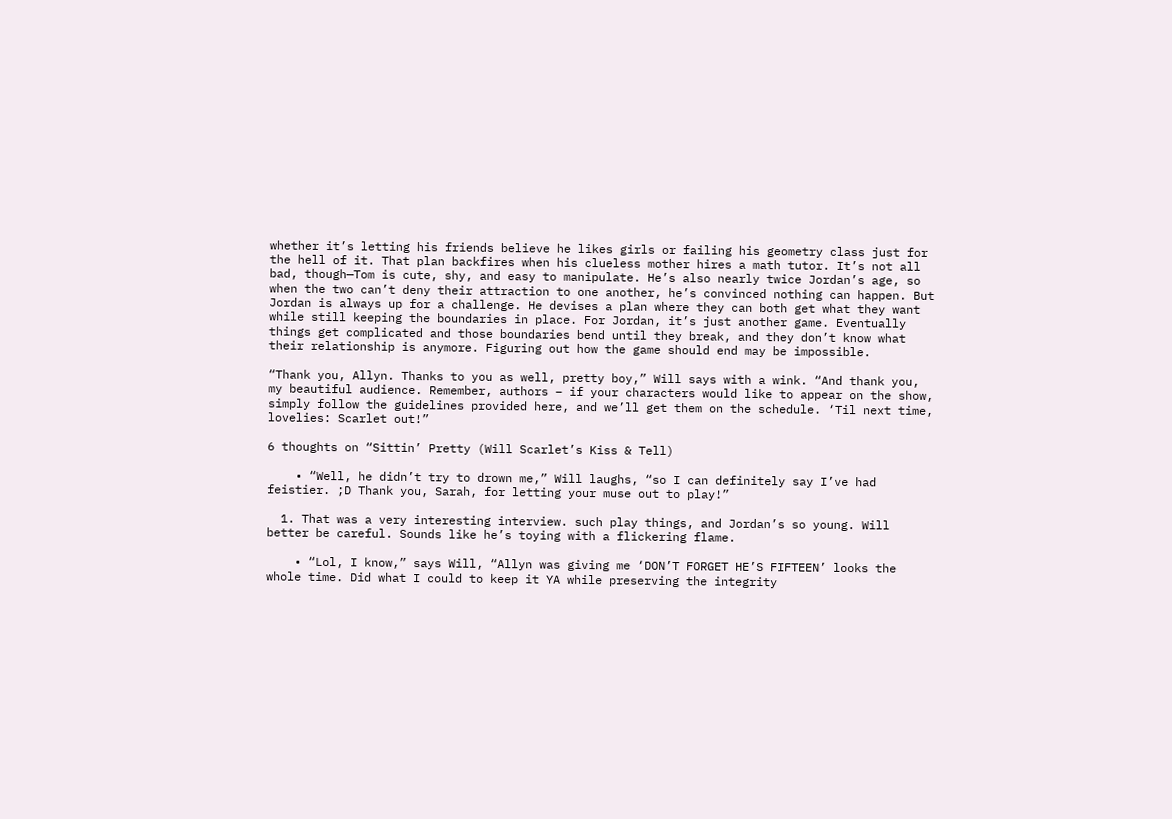whether it’s letting his friends believe he likes girls or failing his geometry class just for the hell of it. That plan backfires when his clueless mother hires a math tutor. It’s not all bad, though—Tom is cute, shy, and easy to manipulate. He’s also nearly twice Jordan’s age, so when the two can’t deny their attraction to one another, he’s convinced nothing can happen. But Jordan is always up for a challenge. He devises a plan where they can both get what they want while still keeping the boundaries in place. For Jordan, it’s just another game. Eventually things get complicated and those boundaries bend until they break, and they don’t know what their relationship is anymore. Figuring out how the game should end may be impossible.

“Thank you, Allyn. Thanks to you as well, pretty boy,” Will says with a wink. “And thank you, my beautiful audience. Remember, authors – if your characters would like to appear on the show, simply follow the guidelines provided here, and we’ll get them on the schedule. ‘Til next time, lovelies: Scarlet out!”

6 thoughts on “Sittin’ Pretty (Will Scarlet’s Kiss & Tell)

    • “Well, he didn’t try to drown me,” Will laughs, “so I can definitely say I’ve had feistier. ;D Thank you, Sarah, for letting your muse out to play!”

  1. That was a very interesting interview. such play things, and Jordan’s so young. Will better be careful. Sounds like he’s toying with a flickering flame.

    • “Lol, I know,” says Will, “Allyn was giving me ‘DON’T FORGET HE’S FIFTEEN’ looks the whole time. Did what I could to keep it YA while preserving the integrity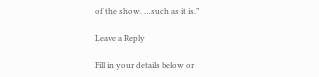of the show. …such as it is.”

Leave a Reply

Fill in your details below or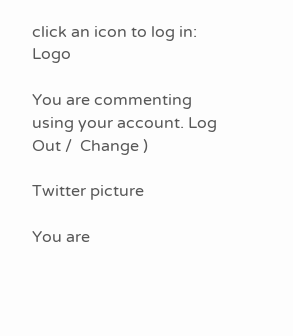click an icon to log in: Logo

You are commenting using your account. Log Out /  Change )

Twitter picture

You are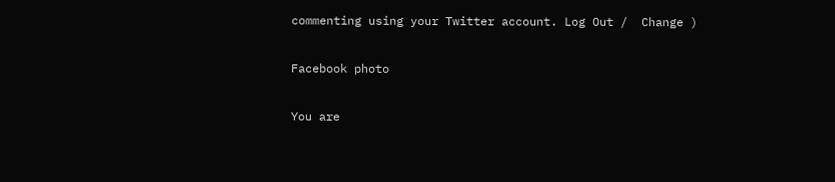commenting using your Twitter account. Log Out /  Change )

Facebook photo

You are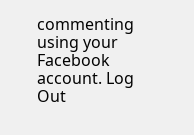commenting using your Facebook account. Log Out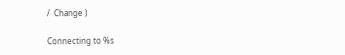/  Change )

Connecting to %s